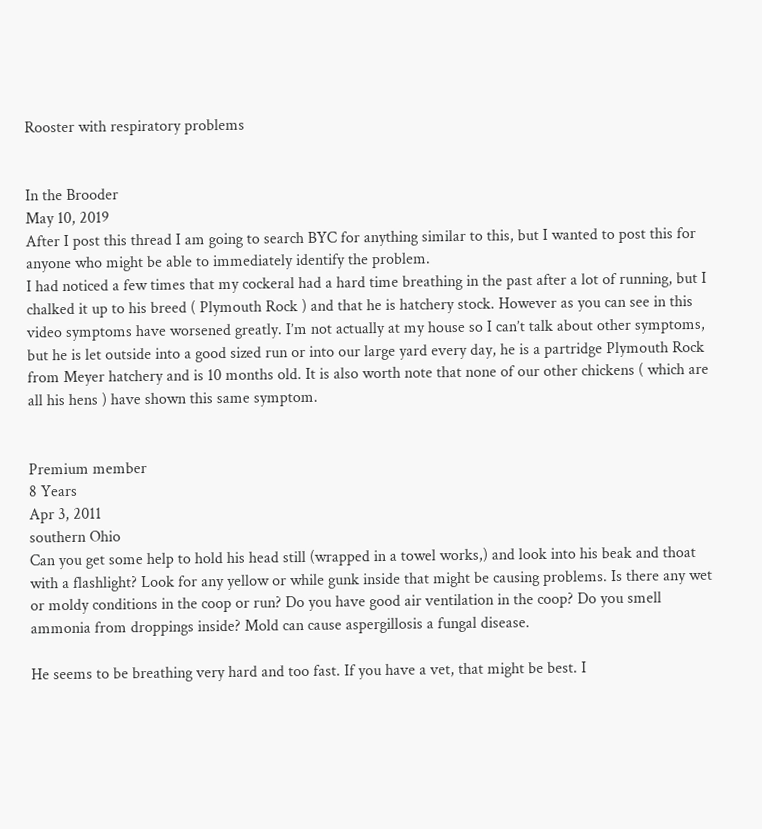Rooster with respiratory problems


In the Brooder
May 10, 2019
After I post this thread I am going to search BYC for anything similar to this, but I wanted to post this for anyone who might be able to immediately identify the problem.
I had noticed a few times that my cockeral had a hard time breathing in the past after a lot of running, but I chalked it up to his breed ( Plymouth Rock ) and that he is hatchery stock. However as you can see in this video symptoms have worsened greatly. I’m not actually at my house so I can’t talk about other symptoms, but he is let outside into a good sized run or into our large yard every day, he is a partridge Plymouth Rock from Meyer hatchery and is 10 months old. It is also worth note that none of our other chickens ( which are all his hens ) have shown this same symptom.


Premium member
8 Years
Apr 3, 2011
southern Ohio
Can you get some help to hold his head still (wrapped in a towel works,) and look into his beak and thoat with a flashlight? Look for any yellow or while gunk inside that might be causing problems. Is there any wet or moldy conditions in the coop or run? Do you have good air ventilation in the coop? Do you smell ammonia from droppings inside? Mold can cause aspergillosis a fungal disease.

He seems to be breathing very hard and too fast. If you have a vet, that might be best. I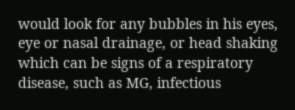would look for any bubbles in his eyes, eye or nasal drainage, or head shaking which can be signs of a respiratory disease, such as MG, infectious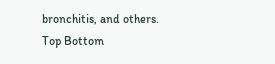bronchitis, and others.
Top Bottom